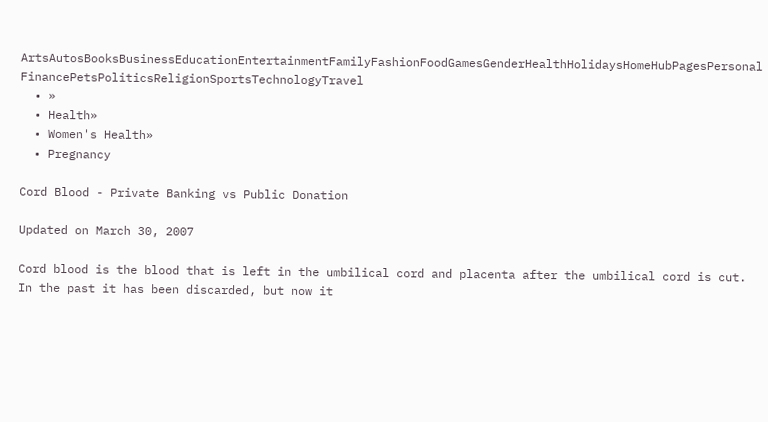ArtsAutosBooksBusinessEducationEntertainmentFamilyFashionFoodGamesGenderHealthHolidaysHomeHubPagesPersonal FinancePetsPoliticsReligionSportsTechnologyTravel
  • »
  • Health»
  • Women's Health»
  • Pregnancy

Cord Blood - Private Banking vs Public Donation

Updated on March 30, 2007

Cord blood is the blood that is left in the umbilical cord and placenta after the umbilical cord is cut. In the past it has been discarded, but now it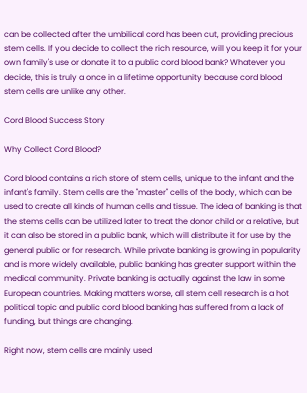can be collected after the umbilical cord has been cut, providing precious stem cells. If you decide to collect the rich resource, will you keep it for your own family's use or donate it to a public cord blood bank? Whatever you decide, this is truly a once in a lifetime opportunity because cord blood stem cells are unlike any other.

Cord Blood Success Story

Why Collect Cord Blood?

Cord blood contains a rich store of stem cells, unique to the infant and the infant's family. Stem cells are the "master" cells of the body, which can be used to create all kinds of human cells and tissue. The idea of banking is that the stems cells can be utilized later to treat the donor child or a relative, but it can also be stored in a public bank, which will distribute it for use by the general public or for research. While private banking is growing in popularity and is more widely available, public banking has greater support within the medical community. Private banking is actually against the law in some European countries. Making matters worse, all stem cell research is a hot political topic and public cord blood banking has suffered from a lack of funding, but things are changing.

Right now, stem cells are mainly used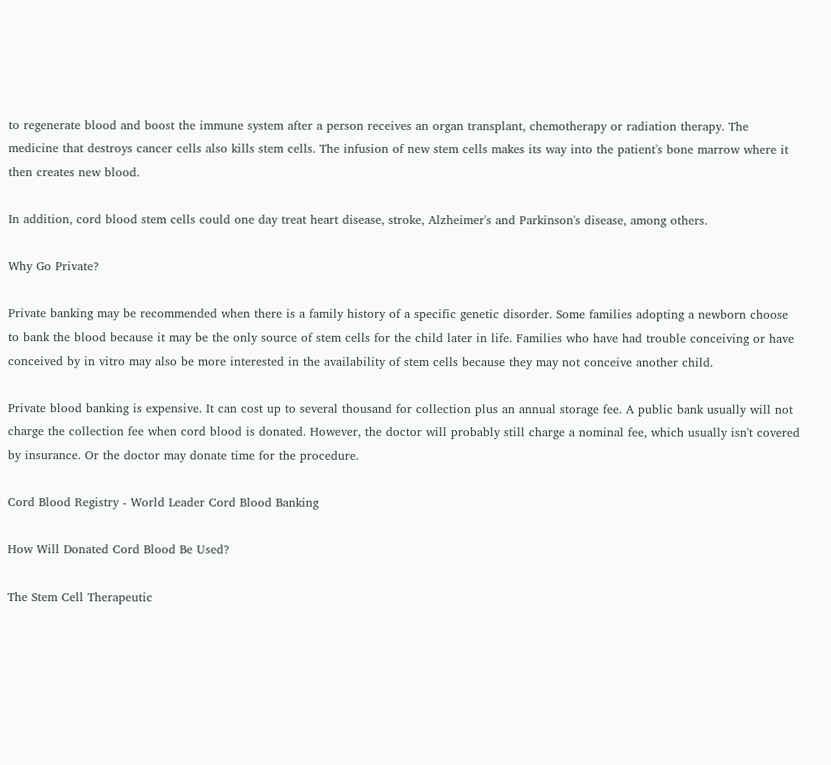to regenerate blood and boost the immune system after a person receives an organ transplant, chemotherapy or radiation therapy. The medicine that destroys cancer cells also kills stem cells. The infusion of new stem cells makes its way into the patient's bone marrow where it then creates new blood.

In addition, cord blood stem cells could one day treat heart disease, stroke, Alzheimer's and Parkinson's disease, among others.

Why Go Private?

Private banking may be recommended when there is a family history of a specific genetic disorder. Some families adopting a newborn choose to bank the blood because it may be the only source of stem cells for the child later in life. Families who have had trouble conceiving or have conceived by in vitro may also be more interested in the availability of stem cells because they may not conceive another child.

Private blood banking is expensive. It can cost up to several thousand for collection plus an annual storage fee. A public bank usually will not charge the collection fee when cord blood is donated. However, the doctor will probably still charge a nominal fee, which usually isn't covered by insurance. Or the doctor may donate time for the procedure.

Cord Blood Registry - World Leader Cord Blood Banking

How Will Donated Cord Blood Be Used?

The Stem Cell Therapeutic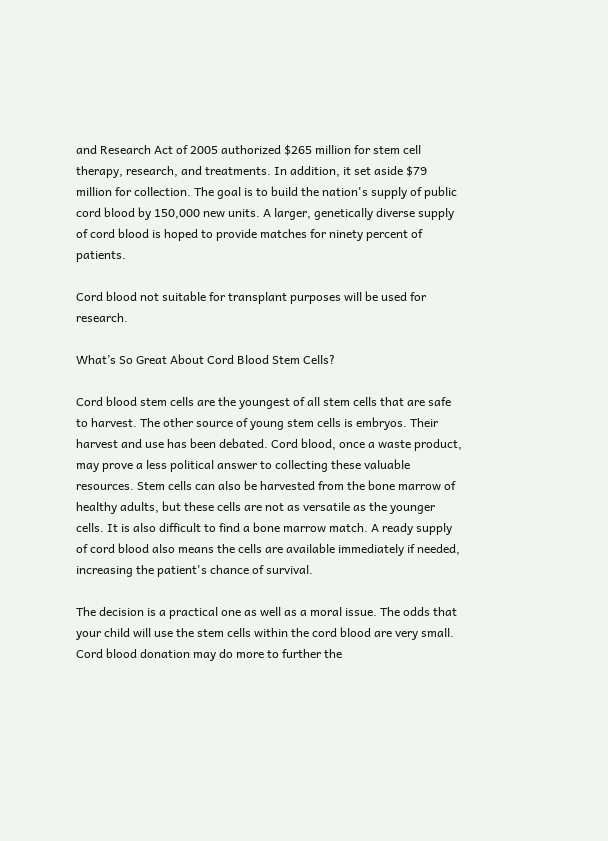and Research Act of 2005 authorized $265 million for stem cell therapy, research, and treatments. In addition, it set aside $79 million for collection. The goal is to build the nation's supply of public cord blood by 150,000 new units. A larger, genetically diverse supply of cord blood is hoped to provide matches for ninety percent of patients.

Cord blood not suitable for transplant purposes will be used for research.

What’s So Great About Cord Blood Stem Cells?

Cord blood stem cells are the youngest of all stem cells that are safe to harvest. The other source of young stem cells is embryos. Their harvest and use has been debated. Cord blood, once a waste product, may prove a less political answer to collecting these valuable resources. Stem cells can also be harvested from the bone marrow of healthy adults, but these cells are not as versatile as the younger cells. It is also difficult to find a bone marrow match. A ready supply of cord blood also means the cells are available immediately if needed, increasing the patient's chance of survival.

The decision is a practical one as well as a moral issue. The odds that your child will use the stem cells within the cord blood are very small. Cord blood donation may do more to further the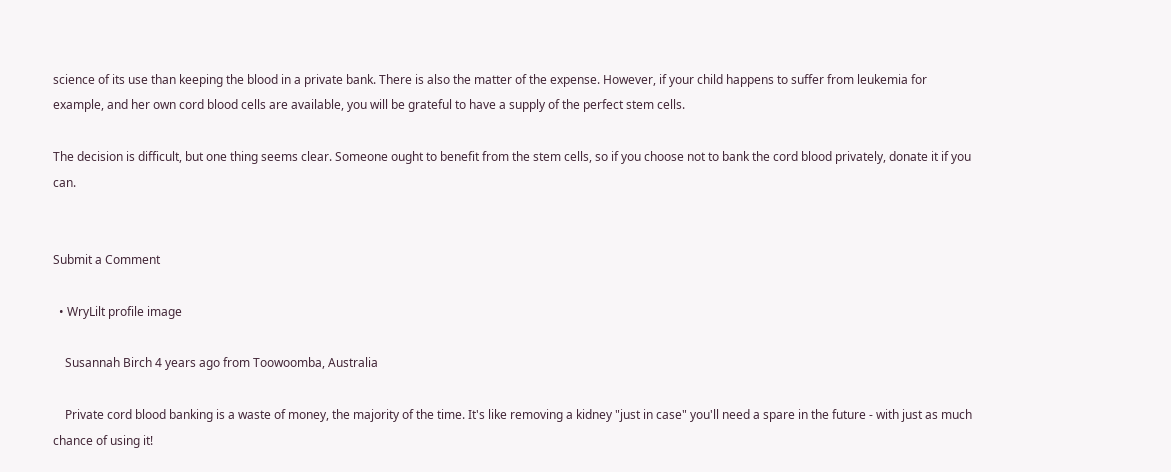science of its use than keeping the blood in a private bank. There is also the matter of the expense. However, if your child happens to suffer from leukemia for example, and her own cord blood cells are available, you will be grateful to have a supply of the perfect stem cells.

The decision is difficult, but one thing seems clear. Someone ought to benefit from the stem cells, so if you choose not to bank the cord blood privately, donate it if you can.


Submit a Comment

  • WryLilt profile image

    Susannah Birch 4 years ago from Toowoomba, Australia

    Private cord blood banking is a waste of money, the majority of the time. It's like removing a kidney "just in case" you'll need a spare in the future - with just as much chance of using it!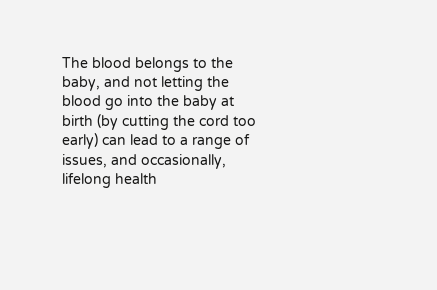The blood belongs to the baby, and not letting the blood go into the baby at birth (by cutting the cord too early) can lead to a range of issues, and occasionally, lifelong health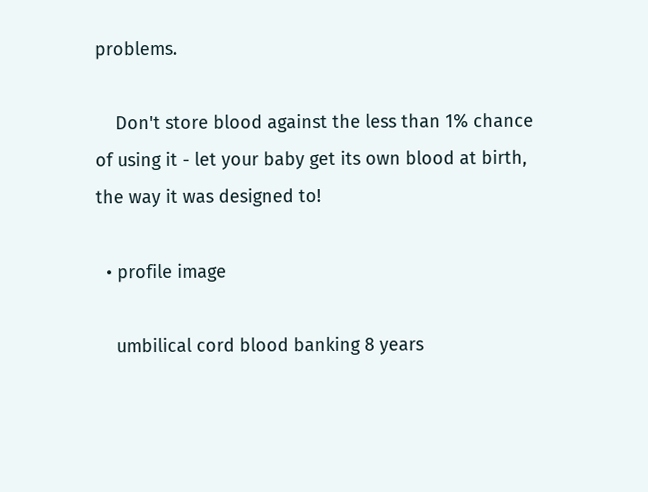problems.

    Don't store blood against the less than 1% chance of using it - let your baby get its own blood at birth, the way it was designed to!

  • profile image

    umbilical cord blood banking 8 years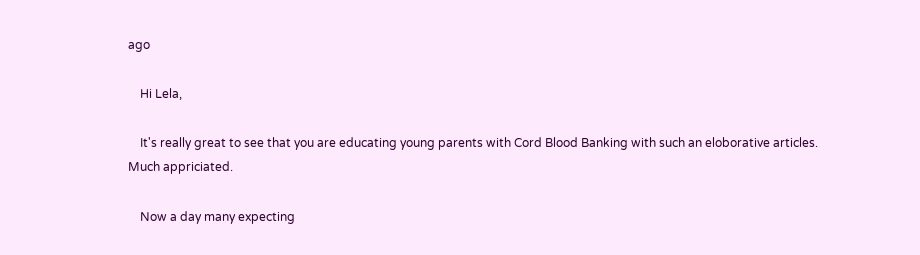ago

    Hi Lela,

    It's really great to see that you are educating young parents with Cord Blood Banking with such an eloborative articles. Much appriciated.

    Now a day many expecting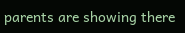parents are showing there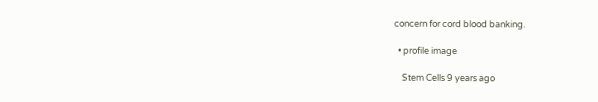concern for cord blood banking.

  • profile image

    Stem Cells 9 years ago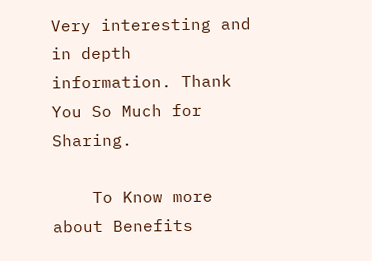Very interesting and in depth information. Thank You So Much for Sharing.

    To Know more about Benefits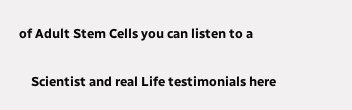of Adult Stem Cells you can listen to a

    Scientist and real Life testimonials here